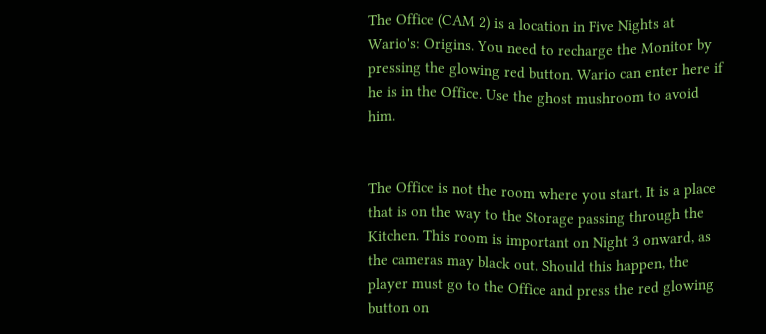The Office (CAM 2) is a location in Five Nights at Wario's: Origins. You need to recharge the Monitor by pressing the glowing red button. Wario can enter here if he is in the Office. Use the ghost mushroom to avoid him.


The Office is not the room where you start. It is a place that is on the way to the Storage passing through the Kitchen. This room is important on Night 3 onward, as the cameras may black out. Should this happen, the player must go to the Office and press the red glowing button on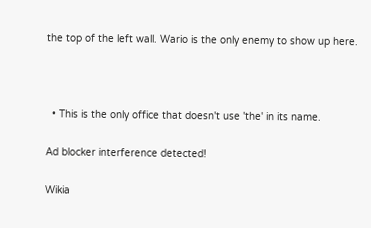the top of the left wall. Wario is the only enemy to show up here.



  • This is the only office that doesn't use 'the' in its name.

Ad blocker interference detected!

Wikia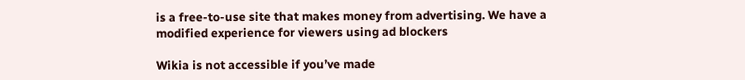is a free-to-use site that makes money from advertising. We have a modified experience for viewers using ad blockers

Wikia is not accessible if you’ve made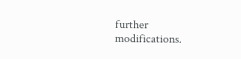further modifications.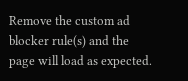Remove the custom ad blocker rule(s) and the page will load as expected.